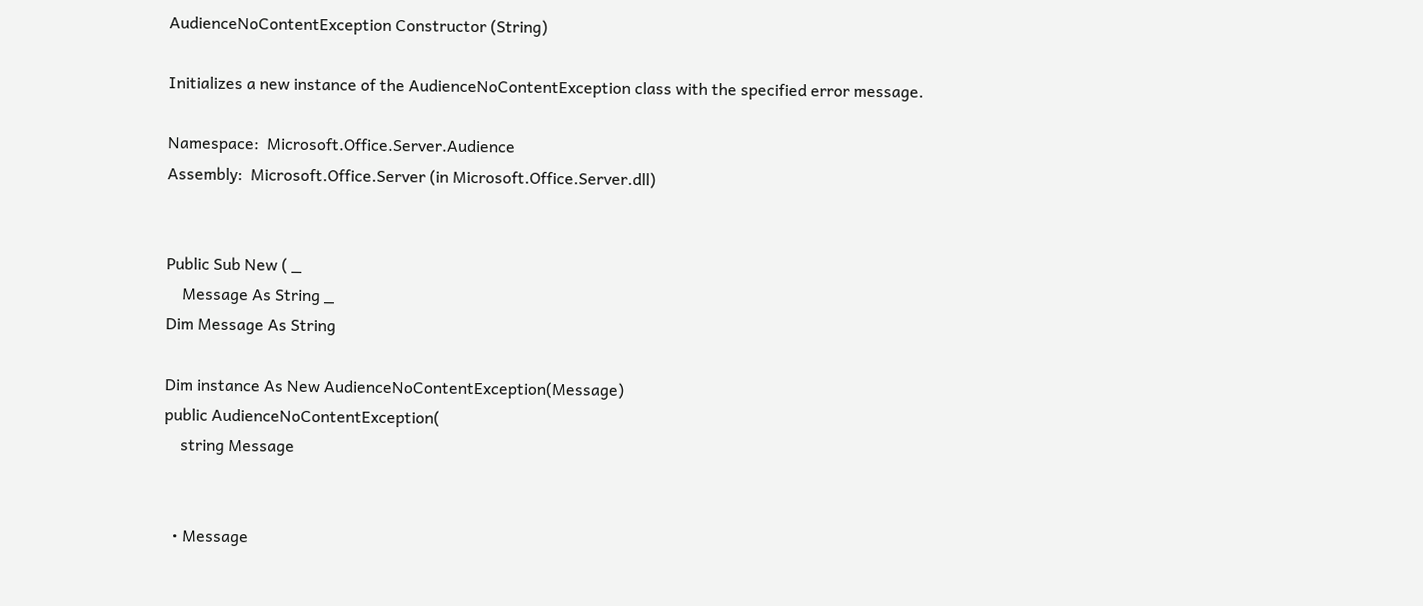AudienceNoContentException Constructor (String)

Initializes a new instance of the AudienceNoContentException class with the specified error message.

Namespace:  Microsoft.Office.Server.Audience
Assembly:  Microsoft.Office.Server (in Microsoft.Office.Server.dll)


Public Sub New ( _
    Message As String _
Dim Message As String

Dim instance As New AudienceNoContentException(Message)
public AudienceNoContentException(
    string Message


  • Message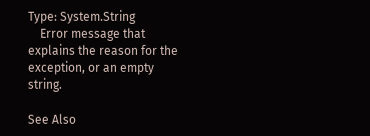Type: System.String
    Error message that explains the reason for the exception, or an empty string.

See Also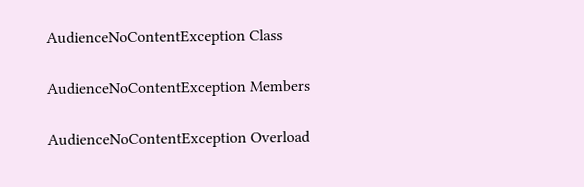AudienceNoContentException Class

AudienceNoContentException Members

AudienceNoContentException Overload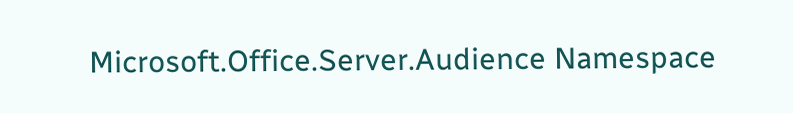Microsoft.Office.Server.Audience Namespace